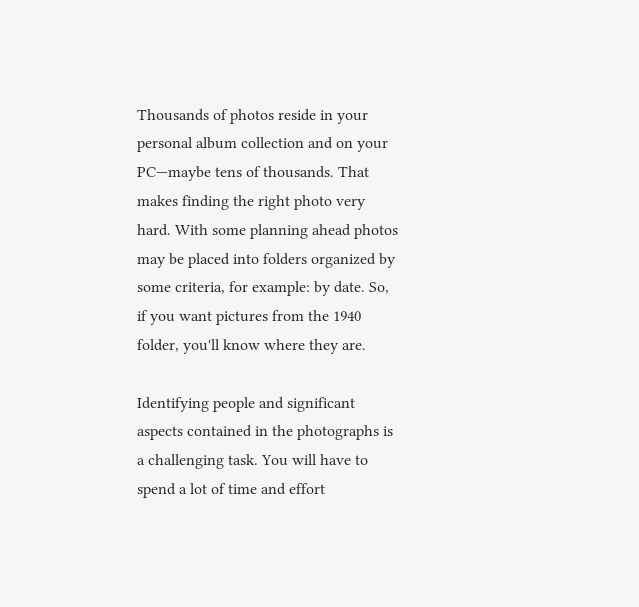Thousands of photos reside in your personal album collection and on your PC—maybe tens of thousands. That makes finding the right photo very hard. With some planning ahead photos may be placed into folders organized by some criteria, for example: by date. So, if you want pictures from the 1940 folder, you'll know where they are.

Identifying people and significant aspects contained in the photographs is a challenging task. You will have to spend a lot of time and effort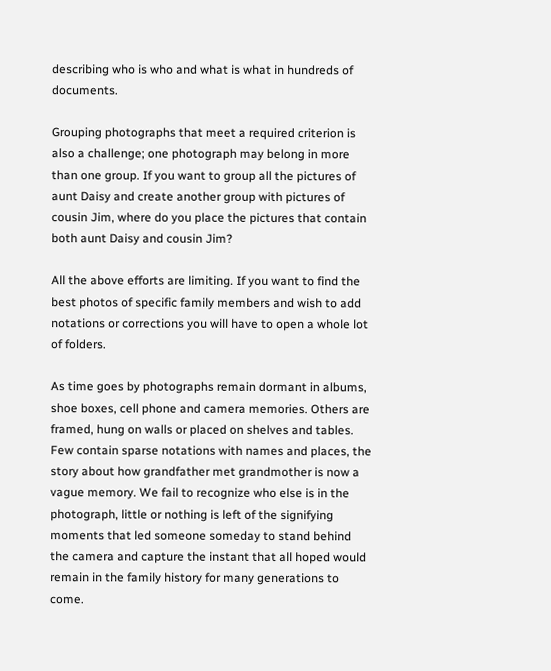describing who is who and what is what in hundreds of documents.

Grouping photographs that meet a required criterion is also a challenge; one photograph may belong in more than one group. If you want to group all the pictures of aunt Daisy and create another group with pictures of cousin Jim, where do you place the pictures that contain both aunt Daisy and cousin Jim?

All the above efforts are limiting. If you want to find the best photos of specific family members and wish to add notations or corrections you will have to open a whole lot of folders.

As time goes by photographs remain dormant in albums, shoe boxes, cell phone and camera memories. Others are framed, hung on walls or placed on shelves and tables. Few contain sparse notations with names and places, the story about how grandfather met grandmother is now a vague memory. We fail to recognize who else is in the photograph, little or nothing is left of the signifying moments that led someone someday to stand behind the camera and capture the instant that all hoped would remain in the family history for many generations to come.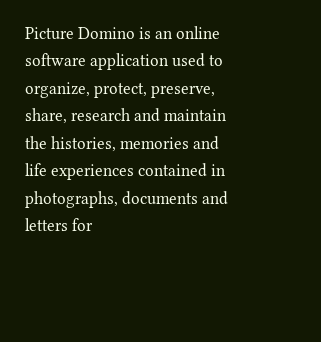Picture Domino is an online software application used to organize, protect, preserve, share, research and maintain the histories, memories and life experiences contained in photographs, documents and letters for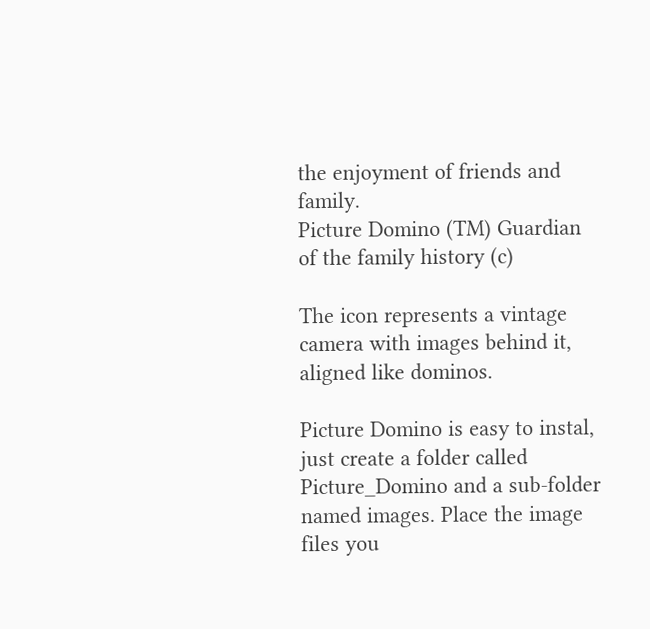the enjoyment of friends and family.
Picture Domino (TM) Guardian of the family history (c)

The icon represents a vintage camera with images behind it, aligned like dominos.

Picture Domino is easy to instal, just create a folder called Picture_Domino and a sub-folder named images. Place the image files you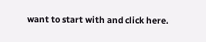want to start with and click here.